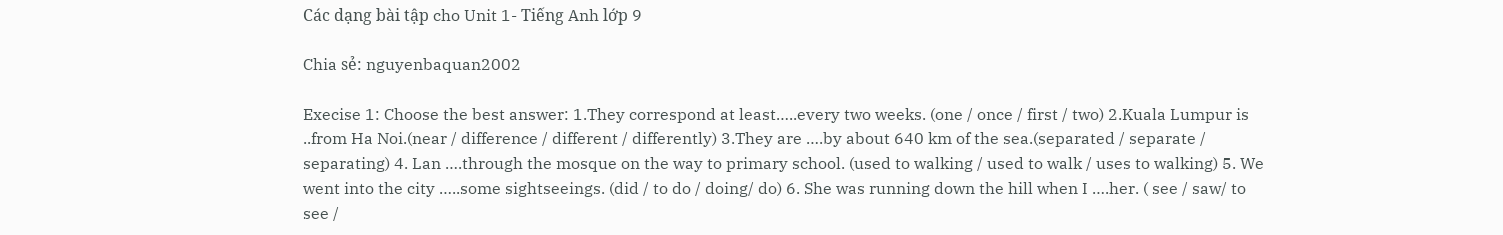Các dạng bài tập cho Unit 1- Tiếng Anh lớp 9

Chia sẻ: nguyenbaquan2002

Execise 1: Choose the best answer: 1.They correspond at least…..every two weeks. (one / once / first / two) 2.Kuala Lumpur is ..from Ha Noi.(near / difference / different / differently) 3.They are ….by about 640 km of the sea.(separated / separate / separating) 4. Lan ….through the mosque on the way to primary school. (used to walking / used to walk / uses to walking) 5. We went into the city …..some sightseeings. (did / to do / doing/ do) 6. She was running down the hill when I ….her. ( see / saw/ to see /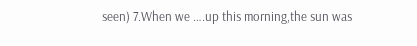seen) 7.When we ….up this morning,the sun was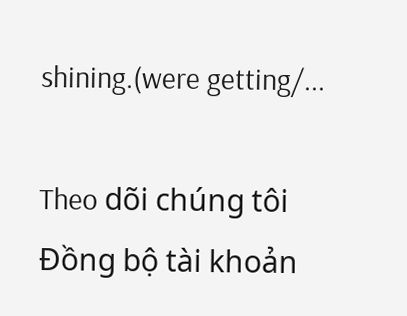shining.(were getting/...

Theo dõi chúng tôi
Đồng bộ tài khoản